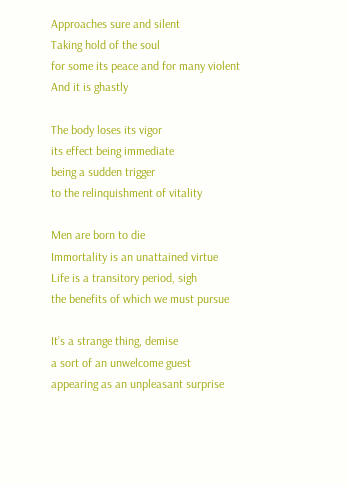Approaches sure and silent
Taking hold of the soul
for some its peace and for many violent
And it is ghastly

The body loses its vigor
its effect being immediate
being a sudden trigger
to the relinquishment of vitality

Men are born to die
Immortality is an unattained virtue
Life is a transitory period, sigh
the benefits of which we must pursue

It’s a strange thing, demise
a sort of an unwelcome guest
appearing as an unpleasant surprise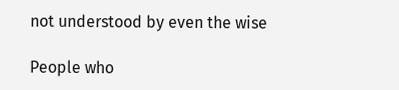not understood by even the wise

People who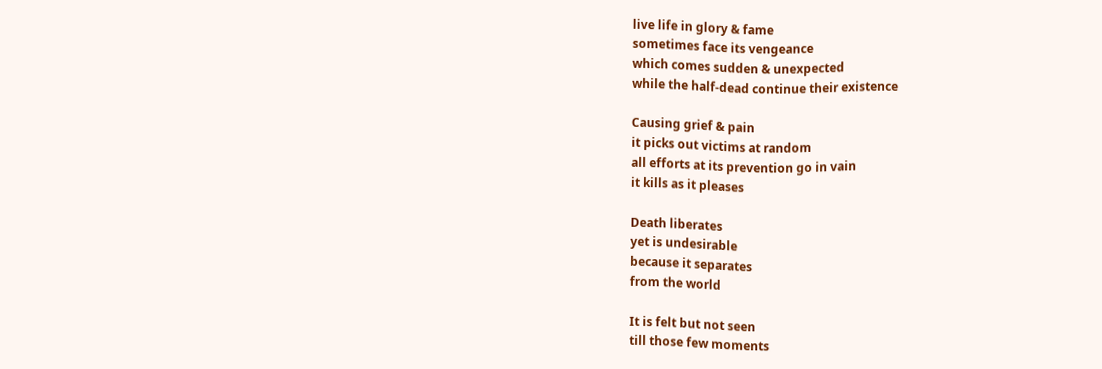live life in glory & fame
sometimes face its vengeance
which comes sudden & unexpected
while the half-dead continue their existence

Causing grief & pain
it picks out victims at random
all efforts at its prevention go in vain
it kills as it pleases

Death liberates
yet is undesirable
because it separates
from the world

It is felt but not seen
till those few moments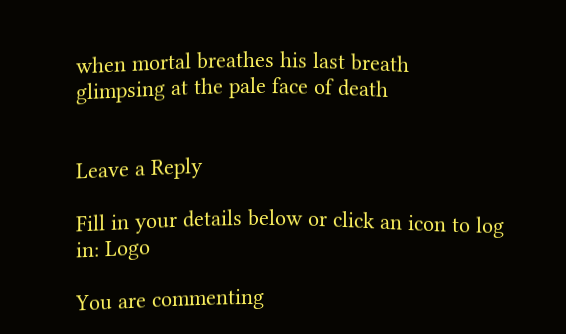when mortal breathes his last breath
glimpsing at the pale face of death


Leave a Reply

Fill in your details below or click an icon to log in: Logo

You are commenting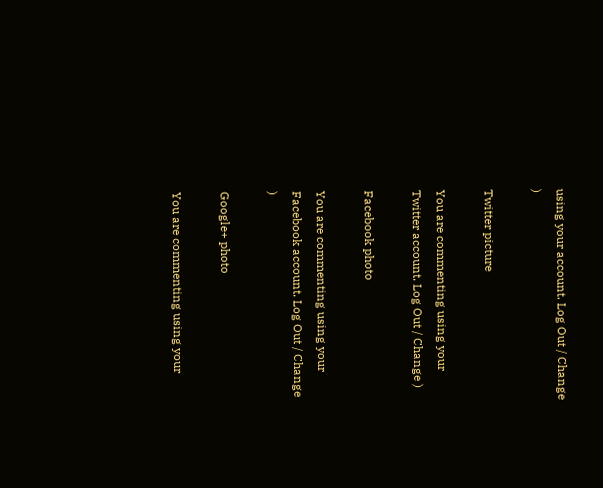using your account. Log Out / Change )

Twitter picture

You are commenting using your Twitter account. Log Out / Change )

Facebook photo

You are commenting using your Facebook account. Log Out / Change )

Google+ photo

You are commenting using your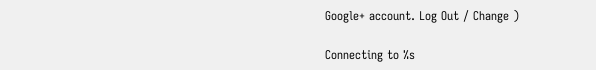Google+ account. Log Out / Change )

Connecting to %s